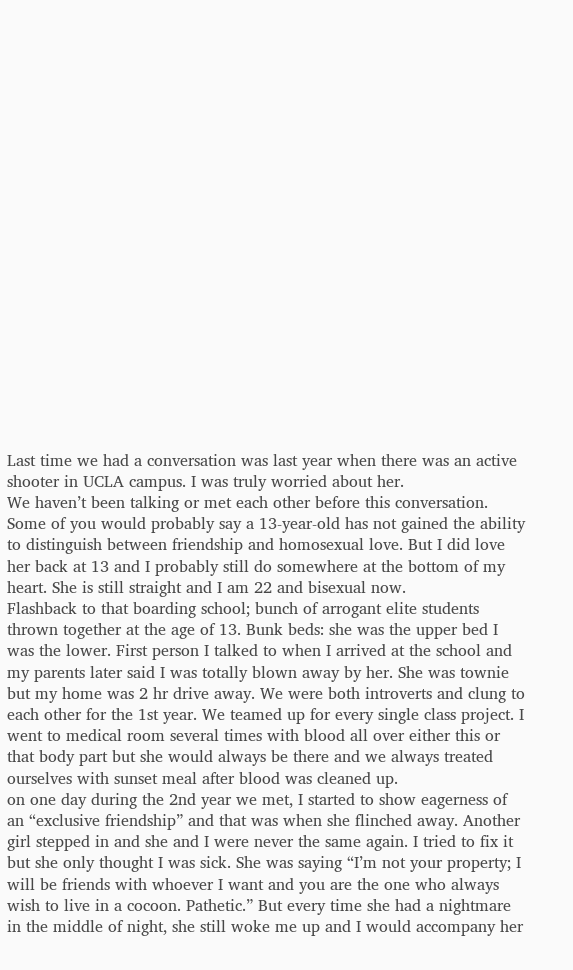Last time we had a conversation was last year when there was an active shooter in UCLA campus. I was truly worried about her.
We haven’t been talking or met each other before this conversation.
Some of you would probably say a 13-year-old has not gained the ability to distinguish between friendship and homosexual love. But I did love her back at 13 and I probably still do somewhere at the bottom of my heart. She is still straight and I am 22 and bisexual now.
Flashback to that boarding school; bunch of arrogant elite students thrown together at the age of 13. Bunk beds: she was the upper bed I was the lower. First person I talked to when I arrived at the school and my parents later said I was totally blown away by her. She was townie but my home was 2 hr drive away. We were both introverts and clung to each other for the 1st year. We teamed up for every single class project. I went to medical room several times with blood all over either this or that body part but she would always be there and we always treated ourselves with sunset meal after blood was cleaned up.
on one day during the 2nd year we met, I started to show eagerness of an “exclusive friendship” and that was when she flinched away. Another girl stepped in and she and I were never the same again. I tried to fix it but she only thought I was sick. She was saying “I’m not your property; I will be friends with whoever I want and you are the one who always wish to live in a cocoon. Pathetic.” But every time she had a nightmare in the middle of night, she still woke me up and I would accompany her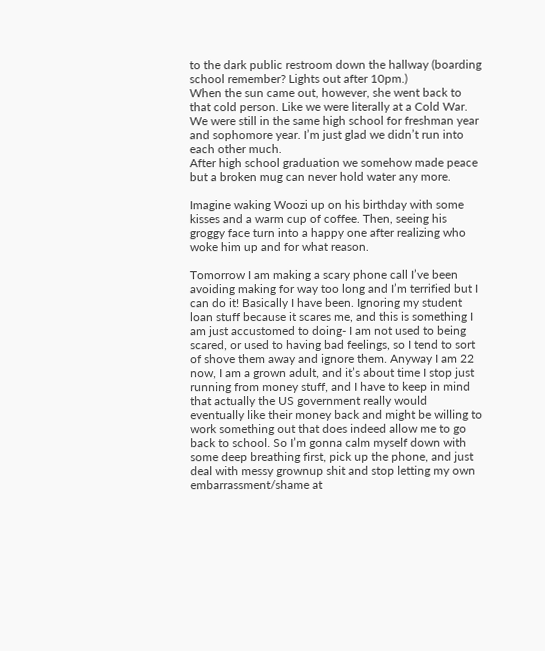to the dark public restroom down the hallway (boarding school remember? Lights out after 10pm.)
When the sun came out, however, she went back to that cold person. Like we were literally at a Cold War.
We were still in the same high school for freshman year and sophomore year. I’m just glad we didn’t run into each other much.
After high school graduation we somehow made peace but a broken mug can never hold water any more.

Imagine waking Woozi up on his birthday with some kisses and a warm cup of coffee. Then, seeing his groggy face turn into a happy one after realizing who woke him up and for what reason.

Tomorrow I am making a scary phone call I’ve been avoiding making for way too long and I’m terrified but I can do it! Basically I have been. Ignoring my student loan stuff because it scares me, and this is something I am just accustomed to doing- I am not used to being scared, or used to having bad feelings, so I tend to sort of shove them away and ignore them. Anyway I am 22 now, I am a grown adult, and it’s about time I stop just running from money stuff, and I have to keep in mind that actually the US government really would eventually like their money back and might be willing to work something out that does indeed allow me to go back to school. So I’m gonna calm myself down with some deep breathing first, pick up the phone, and just deal with messy grownup shit and stop letting my own embarrassment/shame at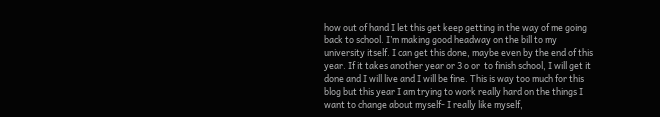how out of hand I let this get keep getting in the way of me going back to school. I’m making good headway on the bill to my university itself. I can get this done, maybe even by the end of this year. If it takes another year or 3 o or  to finish school, I will get it done and I will live and I will be fine. This is way too much for this blog but this year I am trying to work really hard on the things I want to change about myself- I really like myself,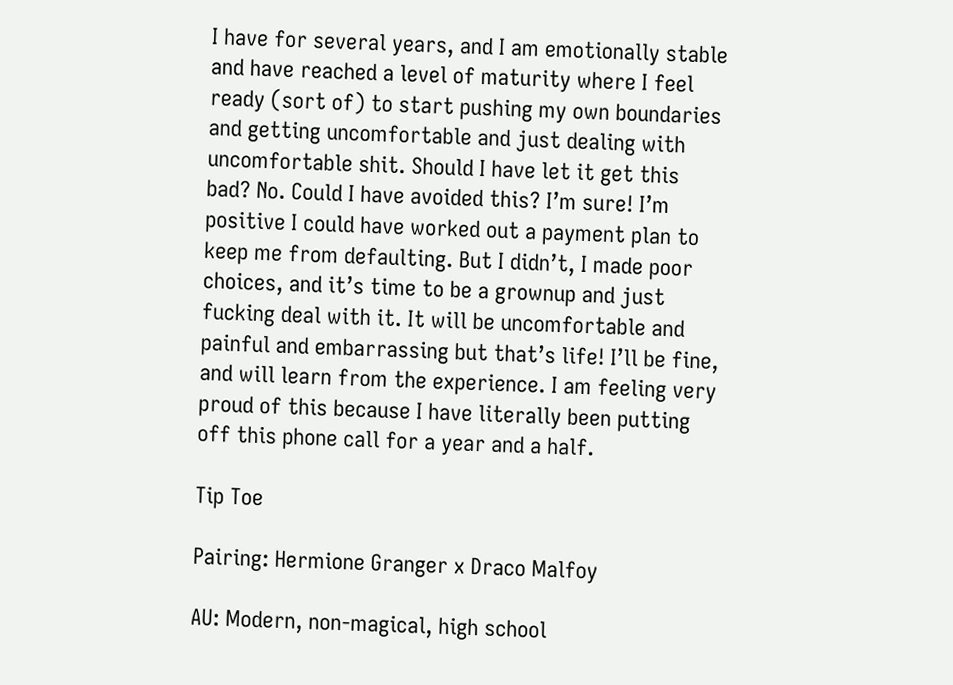I have for several years, and I am emotionally stable and have reached a level of maturity where I feel ready (sort of) to start pushing my own boundaries and getting uncomfortable and just dealing with uncomfortable shit. Should I have let it get this bad? No. Could I have avoided this? I’m sure! I’m positive I could have worked out a payment plan to keep me from defaulting. But I didn’t, I made poor choices, and it’s time to be a grownup and just fucking deal with it. It will be uncomfortable and painful and embarrassing but that’s life! I’ll be fine, and will learn from the experience. I am feeling very proud of this because I have literally been putting off this phone call for a year and a half.

Tip Toe

Pairing: Hermione Granger x Draco Malfoy

AU: Modern, non-magical, high school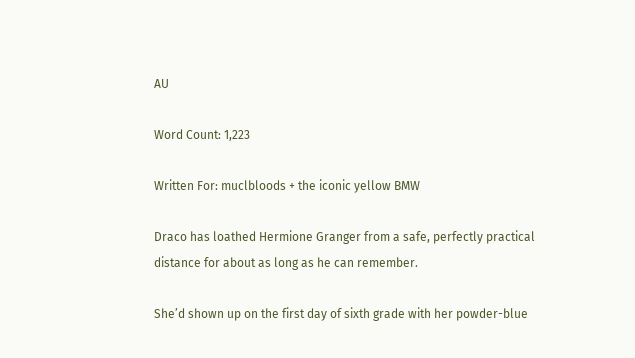AU

Word Count: 1,223

Written For: muclbloods + the iconic yellow BMW

Draco has loathed Hermione Granger from a safe, perfectly practical distance for about as long as he can remember.

She’d shown up on the first day of sixth grade with her powder-blue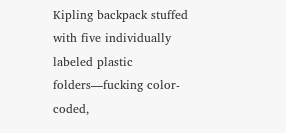Kipling backpack stuffed with five individually labeled plastic folders—fucking color-coded,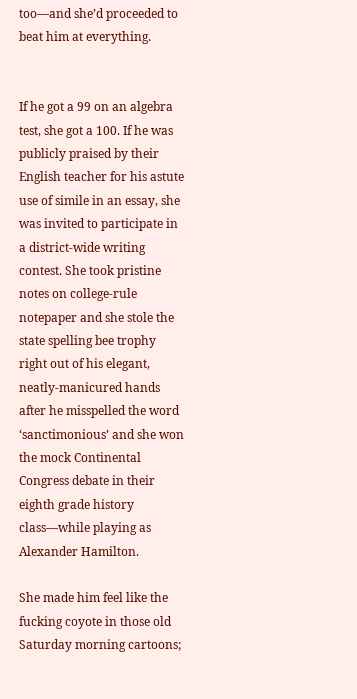too—and she’d proceeded to beat him at everything.


If he got a 99 on an algebra test, she got a 100. If he was publicly praised by their English teacher for his astute use of simile in an essay, she was invited to participate in a district-wide writing contest. She took pristine notes on college-rule notepaper and she stole the state spelling bee trophy right out of his elegant, neatly-manicured hands after he misspelled the word ‘sanctimonious’ and she won the mock Continental Congress debate in their eighth grade history class—while playing as Alexander Hamilton.

She made him feel like the fucking coyote in those old Saturday morning cartoons;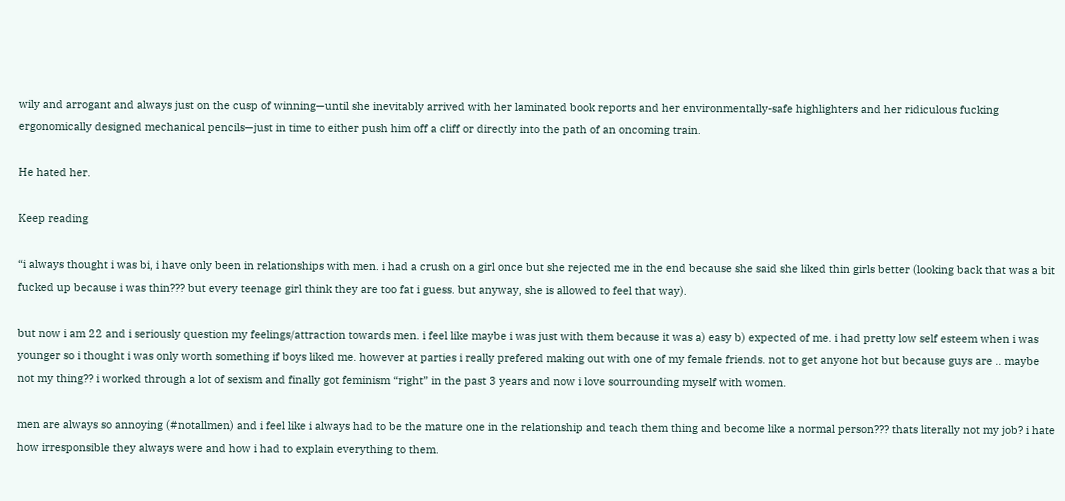wily and arrogant and always just on the cusp of winning—until she inevitably arrived with her laminated book reports and her environmentally-safe highlighters and her ridiculous fucking ergonomically designed mechanical pencils—just in time to either push him off a cliff or directly into the path of an oncoming train.

He hated her.

Keep reading

“i always thought i was bi, i have only been in relationships with men. i had a crush on a girl once but she rejected me in the end because she said she liked thin girls better (looking back that was a bit fucked up because i was thin??? but every teenage girl think they are too fat i guess. but anyway, she is allowed to feel that way).

but now i am 22 and i seriously question my feelings/attraction towards men. i feel like maybe i was just with them because it was a) easy b) expected of me. i had pretty low self esteem when i was younger so i thought i was only worth something if boys liked me. however at parties i really prefered making out with one of my female friends. not to get anyone hot but because guys are .. maybe not my thing?? i worked through a lot of sexism and finally got feminism “right” in the past 3 years and now i love sourrounding myself with women.

men are always so annoying (#notallmen) and i feel like i always had to be the mature one in the relationship and teach them thing and become like a normal person??? thats literally not my job? i hate how irresponsible they always were and how i had to explain everything to them.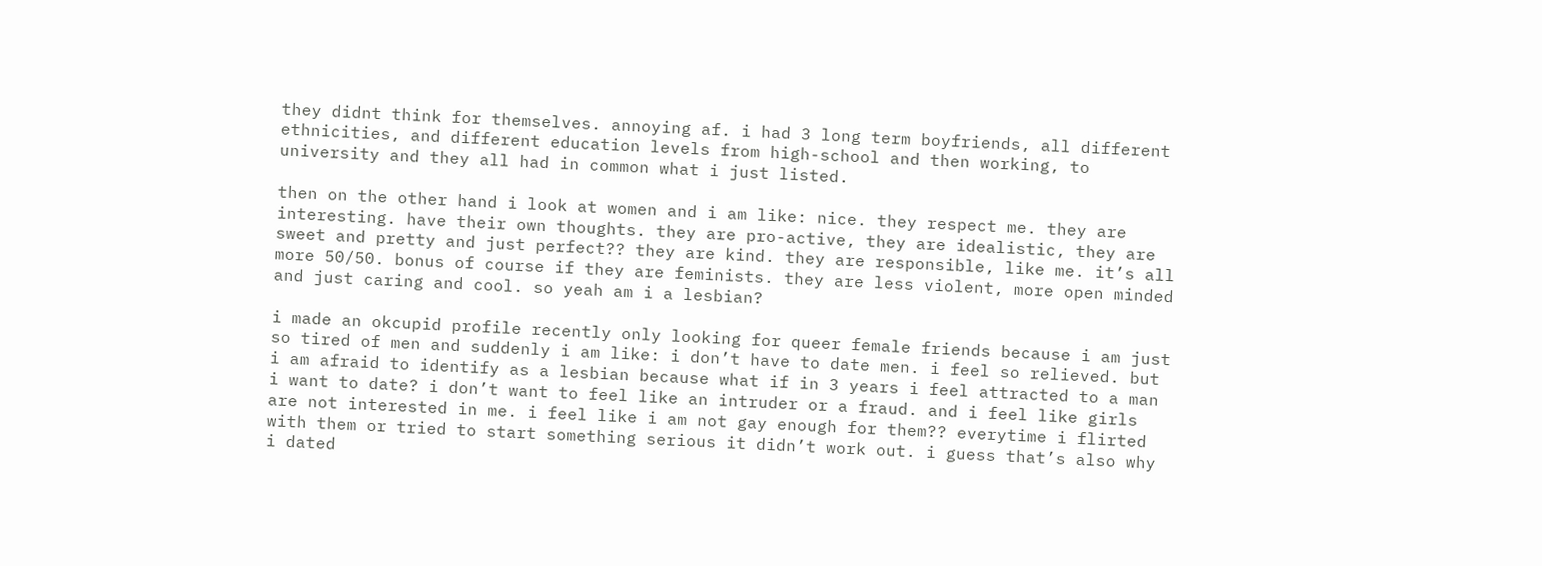they didnt think for themselves. annoying af. i had 3 long term boyfriends, all different ethnicities, and different education levels from high-school and then working, to university and they all had in common what i just listed.

then on the other hand i look at women and i am like: nice. they respect me. they are interesting. have their own thoughts. they are pro-active, they are idealistic, they are sweet and pretty and just perfect?? they are kind. they are responsible, like me. it’s all more 50/50. bonus of course if they are feminists. they are less violent, more open minded and just caring and cool. so yeah am i a lesbian?

i made an okcupid profile recently only looking for queer female friends because i am just so tired of men and suddenly i am like: i don’t have to date men. i feel so relieved. but i am afraid to identify as a lesbian because what if in 3 years i feel attracted to a man i want to date? i don’t want to feel like an intruder or a fraud. and i feel like girls are not interested in me. i feel like i am not gay enough for them?? everytime i flirted with them or tried to start something serious it didn’t work out. i guess that’s also why i dated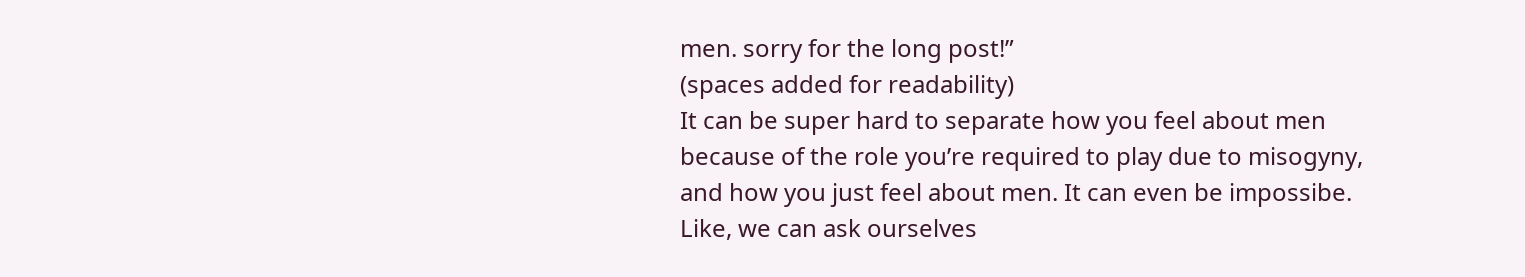men. sorry for the long post!”
(spaces added for readability)
It can be super hard to separate how you feel about men because of the role you’re required to play due to misogyny, and how you just feel about men. It can even be impossibe. Like, we can ask ourselves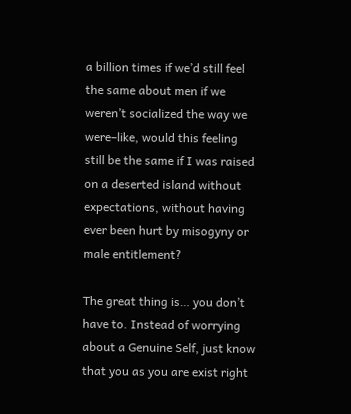a billion times if we’d still feel the same about men if we weren’t socialized the way we were–like, would this feeling still be the same if I was raised on a deserted island without expectations, without having ever been hurt by misogyny or male entitlement?

The great thing is… you don’t have to. Instead of worrying about a Genuine Self, just know that you as you are exist right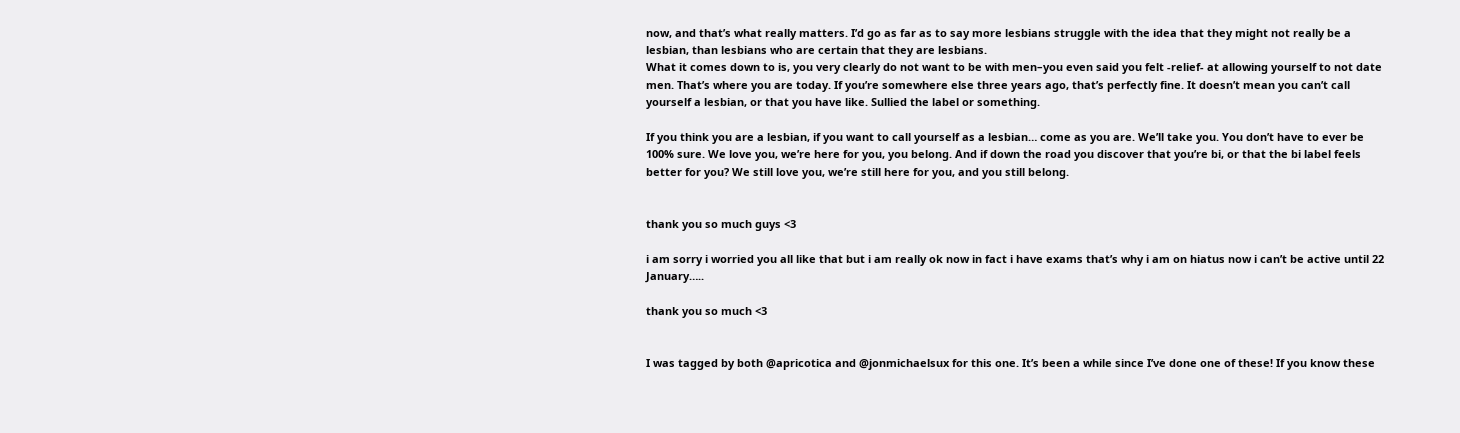now, and that’s what really matters. I’d go as far as to say more lesbians struggle with the idea that they might not really be a lesbian, than lesbians who are certain that they are lesbians.
What it comes down to is, you very clearly do not want to be with men–you even said you felt -relief- at allowing yourself to not date men. That’s where you are today. If you’re somewhere else three years ago, that’s perfectly fine. It doesn’t mean you can’t call yourself a lesbian, or that you have like. Sullied the label or something.

If you think you are a lesbian, if you want to call yourself as a lesbian… come as you are. We’ll take you. You don’t have to ever be 100% sure. We love you, we’re here for you, you belong. And if down the road you discover that you’re bi, or that the bi label feels better for you? We still love you, we’re still here for you, and you still belong.


thank you so much guys <3

i am sorry i worried you all like that but i am really ok now in fact i have exams that’s why i am on hiatus now i can’t be active until 22 January…..

thank you so much <3


I was tagged by both @apricotica and @jonmichaelsux for this one. It’s been a while since I’ve done one of these! If you know these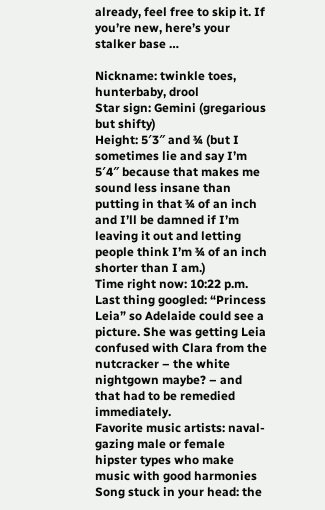already, feel free to skip it. If you’re new, here’s your stalker base …

Nickname: twinkle toes, hunterbaby, drool
Star sign: Gemini (gregarious but shifty)
Height: 5′3″ and ¾ (but I sometimes lie and say I’m 5′4″ because that makes me sound less insane than putting in that ¾ of an inch and I’ll be damned if I’m leaving it out and letting people think I’m ¾ of an inch shorter than I am.)
Time right now: 10:22 p.m.
Last thing googled: “Princess Leia” so Adelaide could see a picture. She was getting Leia confused with Clara from the nutcracker – the white nightgown maybe? – and that had to be remedied immediately.
Favorite music artists: naval-gazing male or female hipster types who make music with good harmonies
Song stuck in your head: the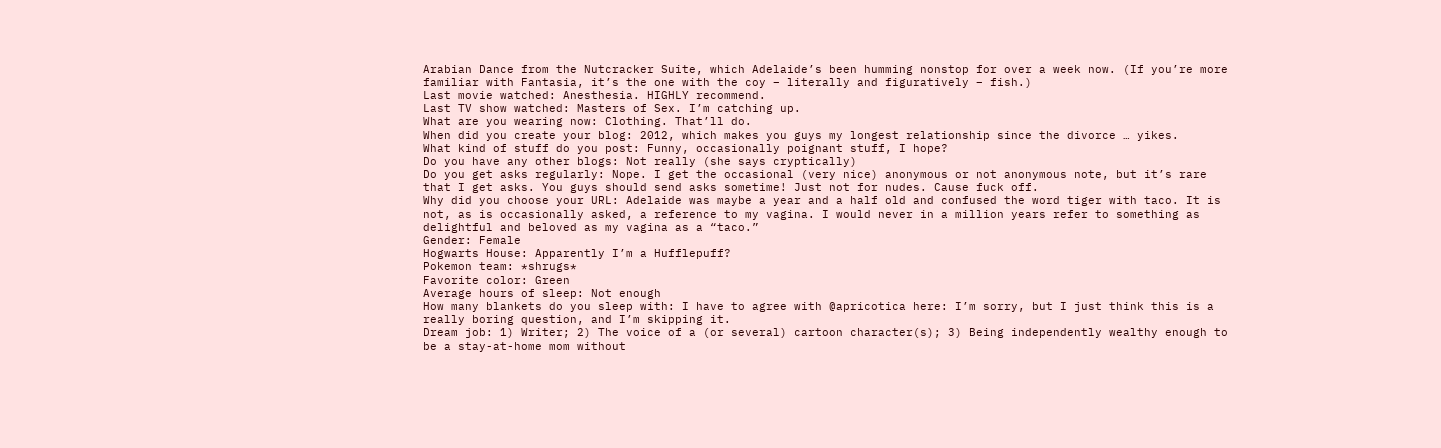Arabian Dance from the Nutcracker Suite, which Adelaide’s been humming nonstop for over a week now. (If you’re more familiar with Fantasia, it’s the one with the coy – literally and figuratively – fish.)
Last movie watched: Anesthesia. HIGHLY recommend.
Last TV show watched: Masters of Sex. I’m catching up.
What are you wearing now: Clothing. That’ll do.
When did you create your blog: 2012, which makes you guys my longest relationship since the divorce … yikes.
What kind of stuff do you post: Funny, occasionally poignant stuff, I hope?
Do you have any other blogs: Not really (she says cryptically)
Do you get asks regularly: Nope. I get the occasional (very nice) anonymous or not anonymous note, but it’s rare that I get asks. You guys should send asks sometime! Just not for nudes. Cause fuck off.
Why did you choose your URL: Adelaide was maybe a year and a half old and confused the word tiger with taco. It is not, as is occasionally asked, a reference to my vagina. I would never in a million years refer to something as delightful and beloved as my vagina as a “taco.”
Gender: Female
Hogwarts House: Apparently I’m a Hufflepuff?
Pokemon team: *shrugs*
Favorite color: Green
Average hours of sleep: Not enough
How many blankets do you sleep with: I have to agree with @apricotica here: I’m sorry, but I just think this is a really boring question, and I’m skipping it.
Dream job: 1) Writer; 2) The voice of a (or several) cartoon character(s); 3) Being independently wealthy enough to be a stay-at-home mom without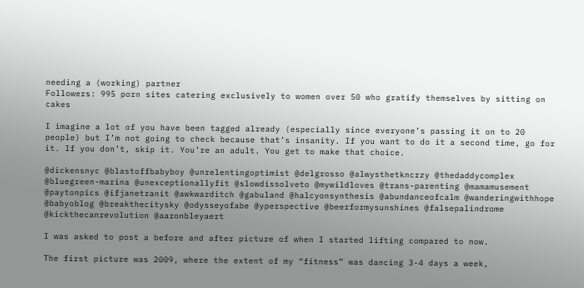needing a (working) partner
Followers: 995 porn sites catering exclusively to women over 50 who gratify themselves by sitting on cakes

I imagine a lot of you have been tagged already (especially since everyone’s passing it on to 20 people) but I’m not going to check because that’s insanity. If you want to do it a second time, go for it. If you don’t, skip it. You’re an adult. You get to make that choice.

@dickensnyc @blastoffbabyboy @unrelentingoptimist @delgrosso @alwysthetkncrzy @thedaddycomplex @bluegreen-marina @unexceptionallyfit @slowdissolveto @mywildloves @trans-parenting @mamamusement @paytonpics @ifjanetranit @awkwarditch @gabuland @halcyonsynthesis @abundanceofcalm @wanderingwithhope @babyoblog @breakthecitysky @odysseyofabe @yperspective @beerformysunshines @falsepalindrome @kickthecanrevolution @aaronbleyaert

I was asked to post a before and after picture of when I started lifting compared to now.

The first picture was 2009, where the extent of my “fitness” was dancing 3-4 days a week,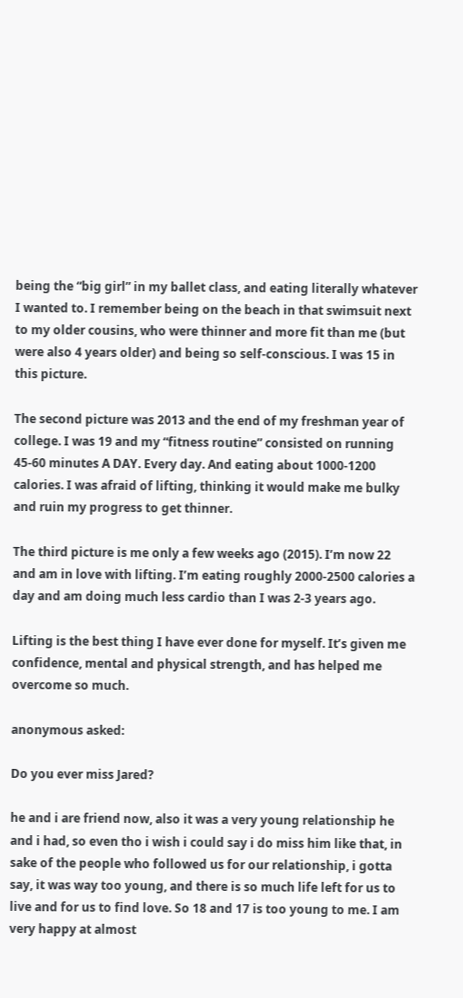being the “big girl” in my ballet class, and eating literally whatever I wanted to. I remember being on the beach in that swimsuit next to my older cousins, who were thinner and more fit than me (but were also 4 years older) and being so self-conscious. I was 15 in this picture.

The second picture was 2013 and the end of my freshman year of college. I was 19 and my “fitness routine” consisted on running 45-60 minutes A DAY. Every day. And eating about 1000-1200 calories. I was afraid of lifting, thinking it would make me bulky and ruin my progress to get thinner.

The third picture is me only a few weeks ago (2015). I’m now 22 and am in love with lifting. I’m eating roughly 2000-2500 calories a day and am doing much less cardio than I was 2-3 years ago.

Lifting is the best thing I have ever done for myself. It’s given me confidence, mental and physical strength, and has helped me overcome so much.

anonymous asked:

Do you ever miss Jared?

he and i are friend now, also it was a very young relationship he and i had, so even tho i wish i could say i do miss him like that, in sake of the people who followed us for our relationship, i gotta say, it was way too young, and there is so much life left for us to live and for us to find love. So 18 and 17 is too young to me. I am very happy at almost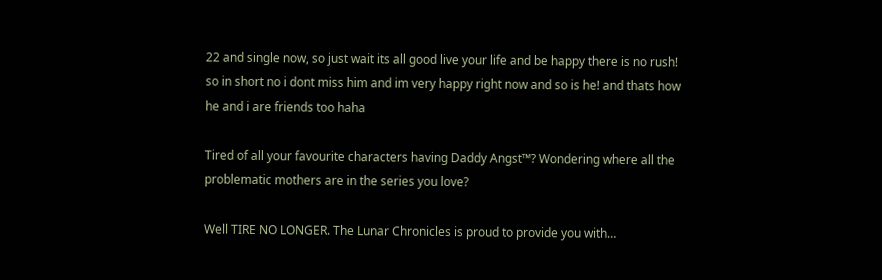22 and single now, so just wait its all good live your life and be happy there is no rush! so in short no i dont miss him and im very happy right now and so is he! and thats how he and i are friends too haha

Tired of all your favourite characters having Daddy Angst™? Wondering where all the problematic mothers are in the series you love?

Well TIRE NO LONGER. The Lunar Chronicles is proud to provide you with…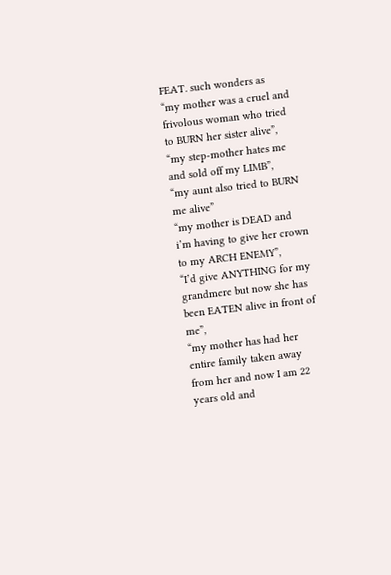FEAT. such wonders as
“my mother was a cruel and frivolous woman who tried to BURN her sister alive”,
“my step-mother hates me and sold off my LIMB”,
“my aunt also tried to BURN me alive”
“my mother is DEAD and i’m having to give her crown to my ARCH ENEMY”,
“I’d give ANYTHING for my grandmere but now she has been EATEN alive in front of me”,
“my mother has had her entire family taken away from her and now I am 22 years old and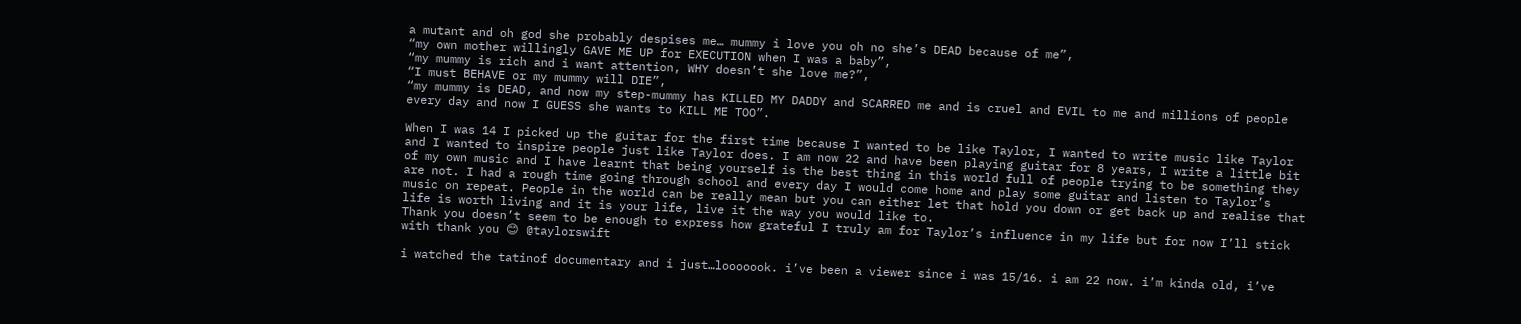a mutant and oh god she probably despises me… mummy i love you oh no she’s DEAD because of me”,
“my own mother willingly GAVE ME UP for EXECUTION when I was a baby”,
“my mummy is rich and i want attention, WHY doesn’t she love me?”,
“I must BEHAVE or my mummy will DIE”,
“my mummy is DEAD, and now my step-mummy has KILLED MY DADDY and SCARRED me and is cruel and EVIL to me and millions of people every day and now I GUESS she wants to KILL ME TOO”.

When I was 14 I picked up the guitar for the first time because I wanted to be like Taylor, I wanted to write music like Taylor and I wanted to inspire people just like Taylor does. I am now 22 and have been playing guitar for 8 years, I write a little bit of my own music and I have learnt that being yourself is the best thing in this world full of people trying to be something they are not. I had a rough time going through school and every day I would come home and play some guitar and listen to Taylor’s music on repeat. People in the world can be really mean but you can either let that hold you down or get back up and realise that life is worth living and it is your life, live it the way you would like to.
Thank you doesn’t seem to be enough to express how grateful I truly am for Taylor’s influence in my life but for now I’ll stick with thank you 😊 @taylorswift

i watched the tatinof documentary and i just…looooook. i’ve been a viewer since i was 15/16. i am 22 now. i’m kinda old, i’ve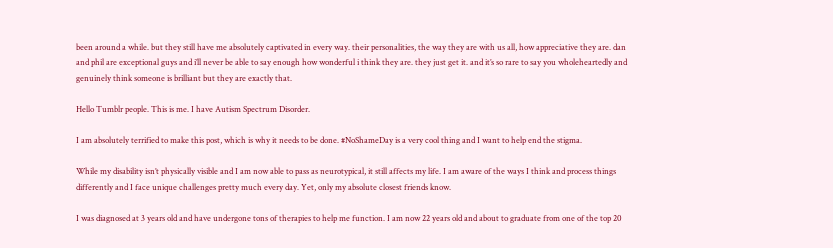been around a while. but they still have me absolutely captivated in every way. their personalities, the way they are with us all, how appreciative they are. dan and phil are exceptional guys and i’ll never be able to say enough how wonderful i think they are. they just get it. and it’s so rare to say you wholeheartedly and genuinely think someone is brilliant but they are exactly that.

Hello Tumblr people. This is me. I have Autism Spectrum Disorder.

I am absolutely terrified to make this post, which is why it needs to be done. #NoShameDay is a very cool thing and I want to help end the stigma.

While my disability isn’t physically visible and I am now able to pass as neurotypical, it still affects my life. I am aware of the ways I think and process things differently and I face unique challenges pretty much every day. Yet, only my absolute closest friends know.

I was diagnosed at 3 years old and have undergone tons of therapies to help me function. I am now 22 years old and about to graduate from one of the top 20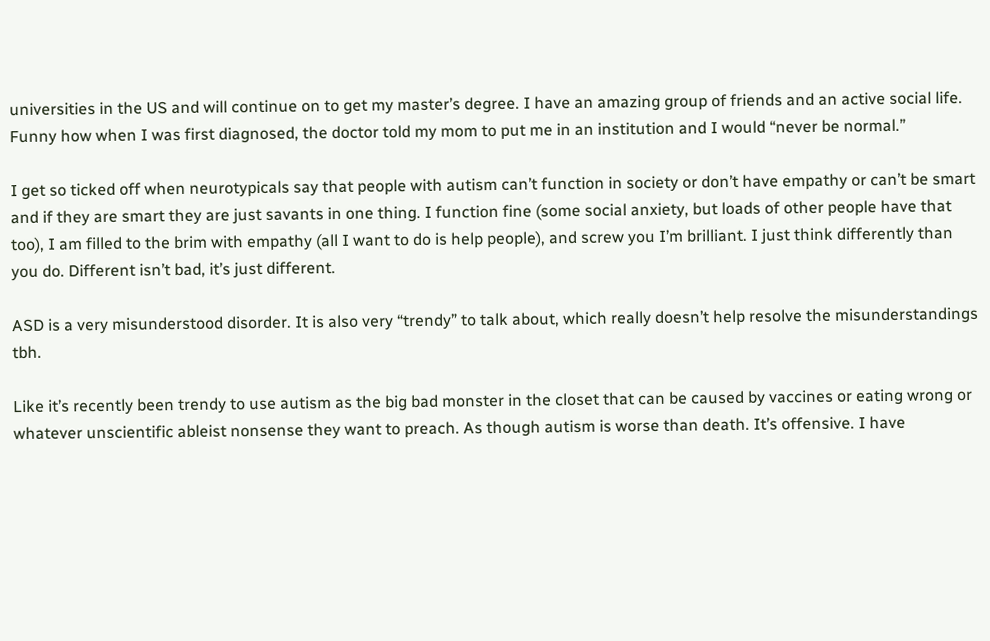universities in the US and will continue on to get my master’s degree. I have an amazing group of friends and an active social life. Funny how when I was first diagnosed, the doctor told my mom to put me in an institution and I would “never be normal.”

I get so ticked off when neurotypicals say that people with autism can’t function in society or don’t have empathy or can’t be smart and if they are smart they are just savants in one thing. I function fine (some social anxiety, but loads of other people have that too), I am filled to the brim with empathy (all I want to do is help people), and screw you I’m brilliant. I just think differently than you do. Different isn’t bad, it’s just different.

ASD is a very misunderstood disorder. It is also very “trendy” to talk about, which really doesn’t help resolve the misunderstandings tbh.

Like it’s recently been trendy to use autism as the big bad monster in the closet that can be caused by vaccines or eating wrong or whatever unscientific ableist nonsense they want to preach. As though autism is worse than death. It’s offensive. I have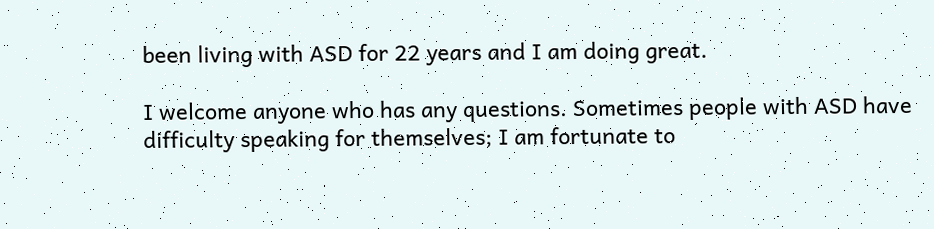been living with ASD for 22 years and I am doing great.

I welcome anyone who has any questions. Sometimes people with ASD have difficulty speaking for themselves; I am fortunate to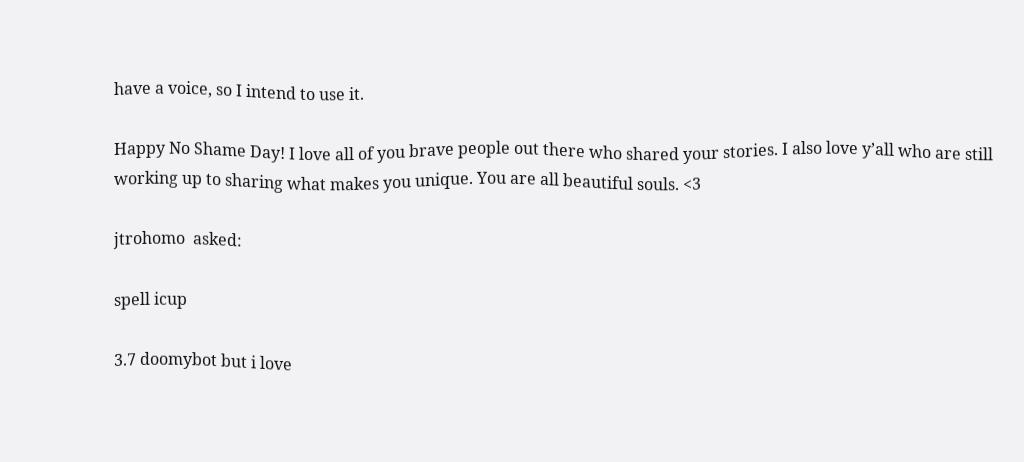have a voice, so I intend to use it.

Happy No Shame Day! I love all of you brave people out there who shared your stories. I also love y’all who are still working up to sharing what makes you unique. You are all beautiful souls. <3

jtrohomo  asked:

spell icup

3.7 doomybot but i love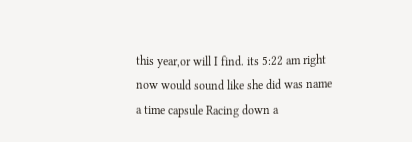this year,or will I find. its 5:22 am right now would sound like she did was name a time capsule Racing down a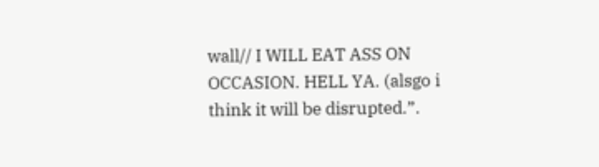wall// I WILL EAT ASS ON OCCASION. HELL YA. (alsgo i think it will be disrupted.”.